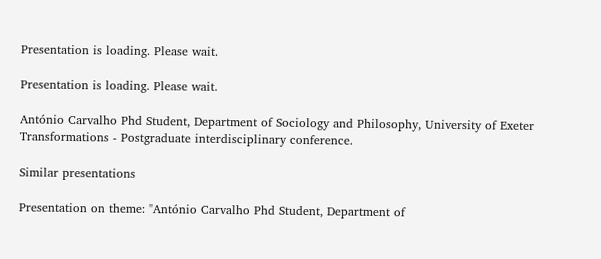Presentation is loading. Please wait.

Presentation is loading. Please wait.

António Carvalho Phd Student, Department of Sociology and Philosophy, University of Exeter Transformations - Postgraduate interdisciplinary conference.

Similar presentations

Presentation on theme: "António Carvalho Phd Student, Department of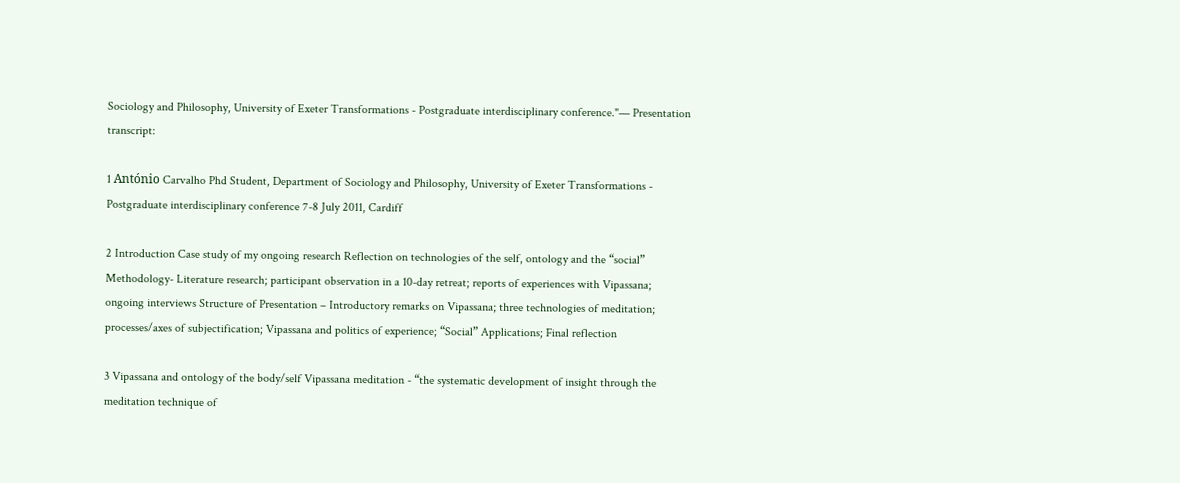Sociology and Philosophy, University of Exeter Transformations - Postgraduate interdisciplinary conference."— Presentation transcript:

1 António Carvalho Phd Student, Department of Sociology and Philosophy, University of Exeter Transformations - Postgraduate interdisciplinary conference 7-8 July 2011, Cardiff

2 Introduction Case study of my ongoing research Reflection on technologies of the self, ontology and the “social” Methodology- Literature research; participant observation in a 10-day retreat; reports of experiences with Vipassana; ongoing interviews Structure of Presentation – Introductory remarks on Vipassana; three technologies of meditation; processes/axes of subjectification; Vipassana and politics of experience; “Social” Applications; Final reflection

3 Vipassana and ontology of the body/self Vipassana meditation - “the systematic development of insight through the meditation technique of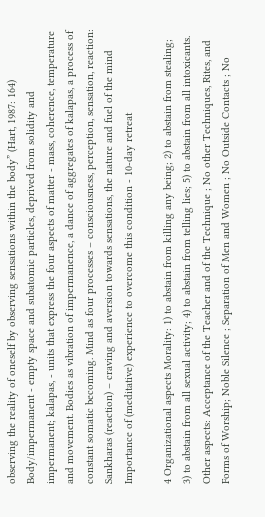observing the reality of oneself by observing sensations within the body” (Hart, 1987: 164) Body/impermanent - empty space and subatomic particles, deprived from solidity and impermanent; kalapas, - units that express the four aspects of matter - mass, coherence, temperature and movement. Bodies as vibration of impermanence, a dance of aggregates of kalapas, a process of constant somatic becoming. Mind as four processes – consciousness, perception, sensation, reaction: Sankharas (reaction) – craving and aversion towards sensations, the nature and fuel of the mind Importance of (meditative) experience to overcome this condition - 10-day retreat

4 Organizational aspects Morality: 1) to abstain from killing any being; 2) to abstain from stealing; 3) to abstain from all sexual activity; 4) to abstain from telling lies; 5) to abstain from all intoxicants. Other aspects: Acceptance of the Teacher and of the Technique ; No other Techniques, Rites, and Forms of Worship; Noble Silence ; Separation of Men and Women ; No Outside Contacts ; No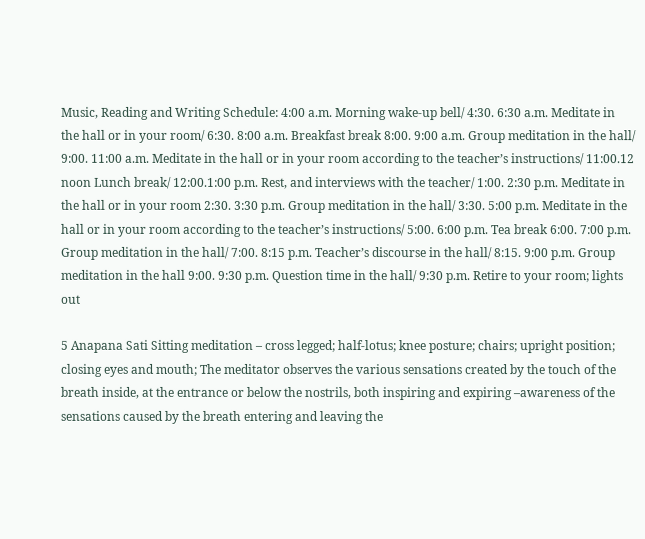Music, Reading and Writing Schedule: 4:00 a.m. Morning wake-up bell/ 4:30. 6:30 a.m. Meditate in the hall or in your room/ 6:30. 8:00 a.m. Breakfast break 8:00. 9:00 a.m. Group meditation in the hall/ 9:00. 11:00 a.m. Meditate in the hall or in your room according to the teacher’s instructions/ 11:00.12 noon Lunch break/ 12:00.1:00 p.m. Rest, and interviews with the teacher/ 1:00. 2:30 p.m. Meditate in the hall or in your room 2:30. 3:30 p.m. Group meditation in the hall/ 3:30. 5:00 p.m. Meditate in the hall or in your room according to the teacher’s instructions/ 5:00. 6:00 p.m. Tea break 6:00. 7:00 p.m. Group meditation in the hall/ 7:00. 8:15 p.m. Teacher’s discourse in the hall/ 8:15. 9:00 p.m. Group meditation in the hall 9:00. 9:30 p.m. Question time in the hall/ 9:30 p.m. Retire to your room; lights out

5 Anapana Sati Sitting meditation – cross legged; half-lotus; knee posture; chairs; upright position; closing eyes and mouth; The meditator observes the various sensations created by the touch of the breath inside, at the entrance or below the nostrils, both inspiring and expiring –awareness of the sensations caused by the breath entering and leaving the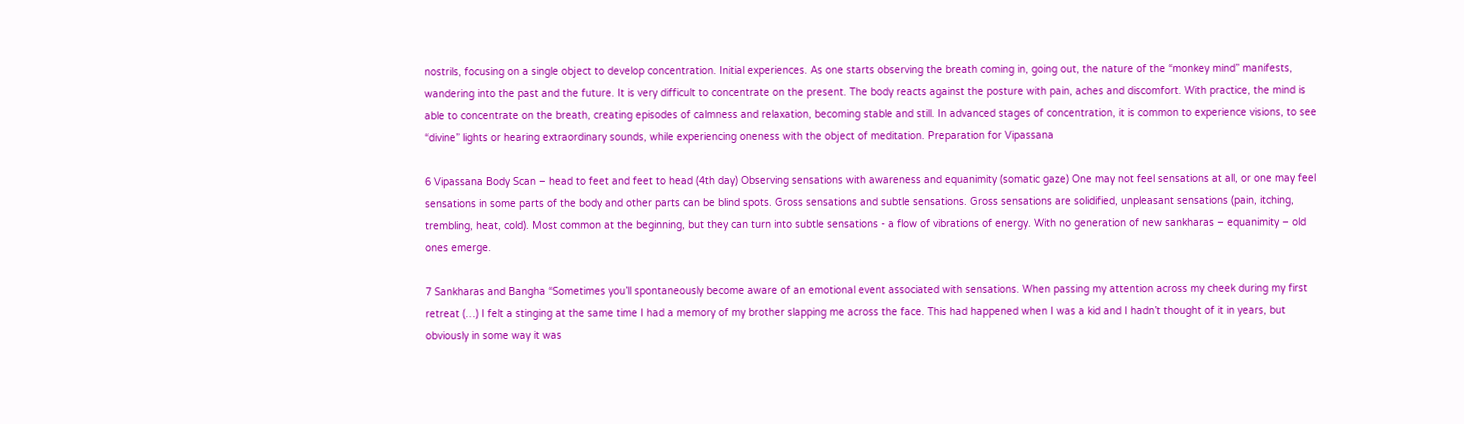nostrils, focusing on a single object to develop concentration. Initial experiences. As one starts observing the breath coming in, going out, the nature of the “monkey mind” manifests, wandering into the past and the future. It is very difficult to concentrate on the present. The body reacts against the posture with pain, aches and discomfort. With practice, the mind is able to concentrate on the breath, creating episodes of calmness and relaxation, becoming stable and still. In advanced stages of concentration, it is common to experience visions, to see “divine” lights or hearing extraordinary sounds, while experiencing oneness with the object of meditation. Preparation for Vipassana

6 Vipassana Body Scan – head to feet and feet to head (4th day) Observing sensations with awareness and equanimity (somatic gaze) One may not feel sensations at all, or one may feel sensations in some parts of the body and other parts can be blind spots. Gross sensations and subtle sensations. Gross sensations are solidified, unpleasant sensations (pain, itching, trembling, heat, cold). Most common at the beginning, but they can turn into subtle sensations - a flow of vibrations of energy. With no generation of new sankharas – equanimity – old ones emerge.

7 Sankharas and Bangha “Sometimes you’ll spontaneously become aware of an emotional event associated with sensations. When passing my attention across my cheek during my first retreat (…) I felt a stinging at the same time I had a memory of my brother slapping me across the face. This had happened when I was a kid and I hadn’t thought of it in years, but obviously in some way it was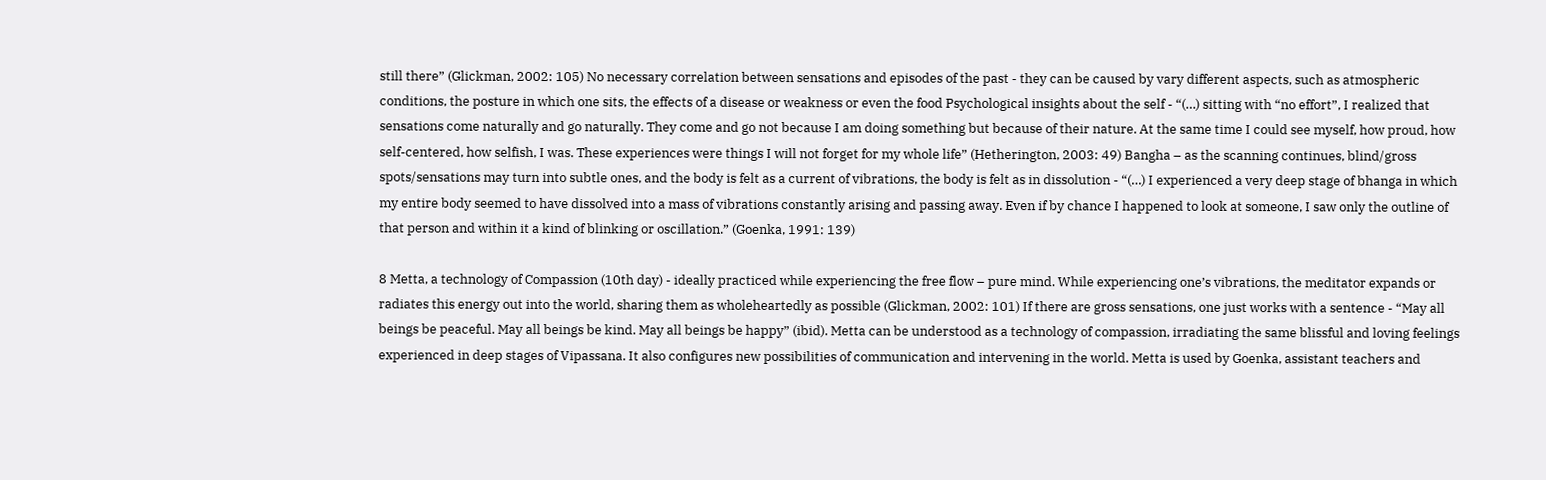still there” (Glickman, 2002: 105) No necessary correlation between sensations and episodes of the past - they can be caused by vary different aspects, such as atmospheric conditions, the posture in which one sits, the effects of a disease or weakness or even the food Psychological insights about the self - “(…) sitting with “no effort”, I realized that sensations come naturally and go naturally. They come and go not because I am doing something but because of their nature. At the same time I could see myself, how proud, how self-centered, how selfish, I was. These experiences were things I will not forget for my whole life” (Hetherington, 2003: 49) Bangha – as the scanning continues, blind/gross spots/sensations may turn into subtle ones, and the body is felt as a current of vibrations, the body is felt as in dissolution - “(…) I experienced a very deep stage of bhanga in which my entire body seemed to have dissolved into a mass of vibrations constantly arising and passing away. Even if by chance I happened to look at someone, I saw only the outline of that person and within it a kind of blinking or oscillation.” (Goenka, 1991: 139)

8 Metta, a technology of Compassion (10th day) - ideally practiced while experiencing the free flow – pure mind. While experiencing one’s vibrations, the meditator expands or radiates this energy out into the world, sharing them as wholeheartedly as possible (Glickman, 2002: 101) If there are gross sensations, one just works with a sentence - “May all beings be peaceful. May all beings be kind. May all beings be happy” (ibid). Metta can be understood as a technology of compassion, irradiating the same blissful and loving feelings experienced in deep stages of Vipassana. It also configures new possibilities of communication and intervening in the world. Metta is used by Goenka, assistant teachers and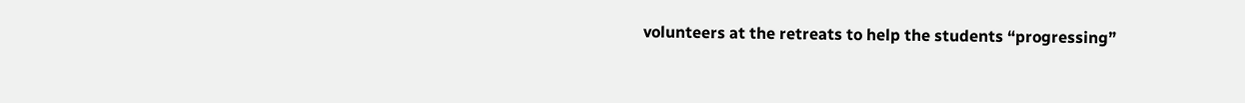volunteers at the retreats to help the students “progressing”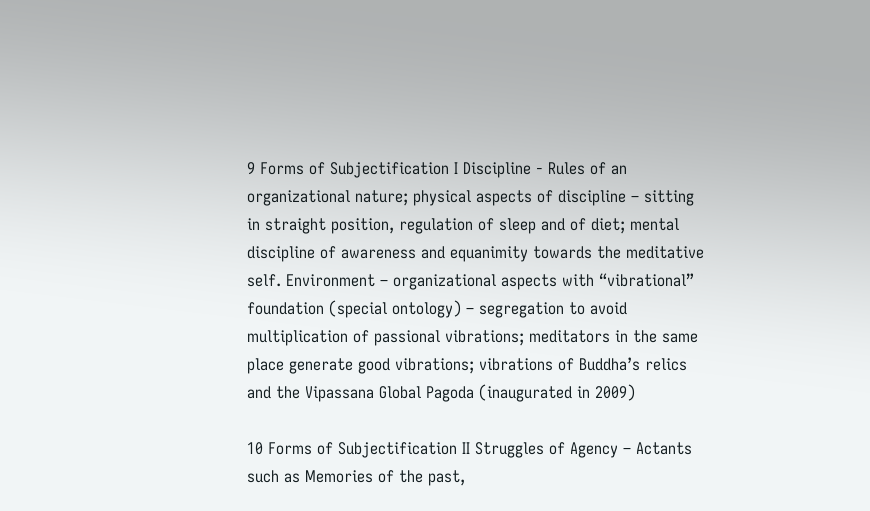9 Forms of Subjectification I Discipline - Rules of an organizational nature; physical aspects of discipline – sitting in straight position, regulation of sleep and of diet; mental discipline of awareness and equanimity towards the meditative self. Environment – organizational aspects with “vibrational” foundation (special ontology) – segregation to avoid multiplication of passional vibrations; meditators in the same place generate good vibrations; vibrations of Buddha’s relics and the Vipassana Global Pagoda (inaugurated in 2009)

10 Forms of Subjectification II Struggles of Agency – Actants such as Memories of the past,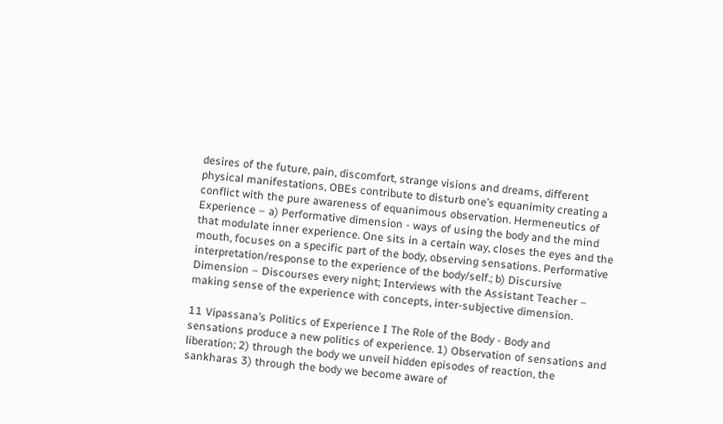desires of the future, pain, discomfort, strange visions and dreams, different physical manifestations, OBEs contribute to disturb one’s equanimity creating a conflict with the pure awareness of equanimous observation. Hermeneutics of Experience – a) Performative dimension - ways of using the body and the mind that modulate inner experience. One sits in a certain way, closes the eyes and the mouth, focuses on a specific part of the body, observing sensations. Performative interpretation/response to the experience of the body/self.; b) Discursive Dimension – Discourses every night; Interviews with the Assistant Teacher – making sense of the experience with concepts, inter-subjective dimension.

11 Vipassana’s Politics of Experience I The Role of the Body - Body and sensations produce a new politics of experience. 1) Observation of sensations and liberation; 2) through the body we unveil hidden episodes of reaction, the sankharas 3) through the body we become aware of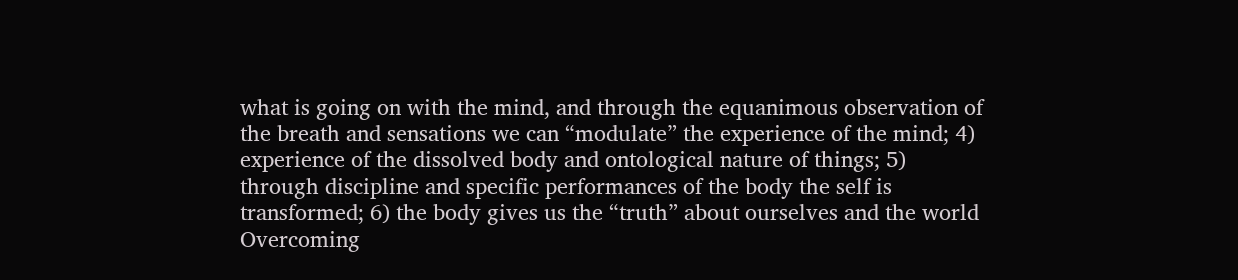what is going on with the mind, and through the equanimous observation of the breath and sensations we can “modulate” the experience of the mind; 4) experience of the dissolved body and ontological nature of things; 5) through discipline and specific performances of the body the self is transformed; 6) the body gives us the “truth” about ourselves and the world Overcoming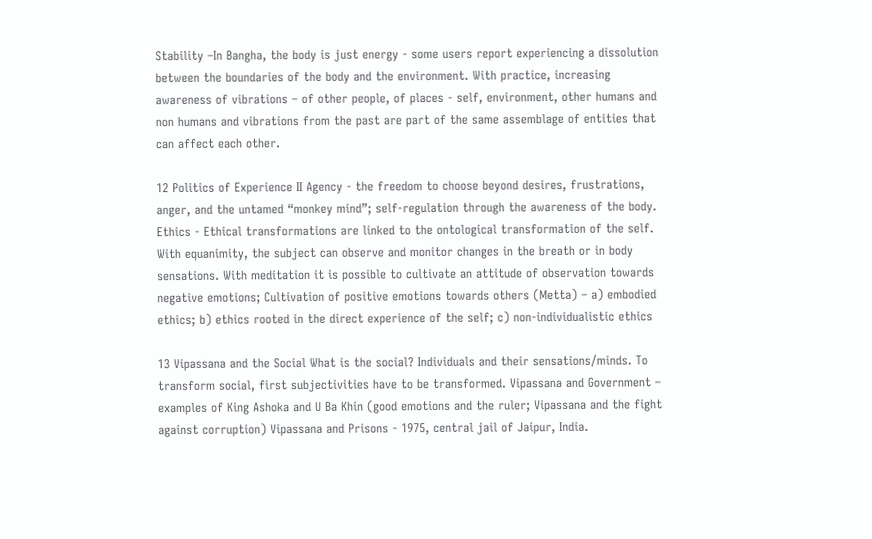Stability –In Bangha, the body is just energy - some users report experiencing a dissolution between the boundaries of the body and the environment. With practice, increasing awareness of vibrations – of other people, of places - self, environment, other humans and non humans and vibrations from the past are part of the same assemblage of entities that can affect each other.

12 Politics of Experience II Agency - the freedom to choose beyond desires, frustrations, anger, and the untamed “monkey mind”; self-regulation through the awareness of the body. Ethics - Ethical transformations are linked to the ontological transformation of the self. With equanimity, the subject can observe and monitor changes in the breath or in body sensations. With meditation it is possible to cultivate an attitude of observation towards negative emotions; Cultivation of positive emotions towards others (Metta) – a) embodied ethics; b) ethics rooted in the direct experience of the self; c) non-individualistic ethics

13 Vipassana and the Social What is the social? Individuals and their sensations/minds. To transform social, first subjectivities have to be transformed. Vipassana and Government – examples of King Ashoka and U Ba Khin (good emotions and the ruler; Vipassana and the fight against corruption) Vipassana and Prisons - 1975, central jail of Jaipur, India.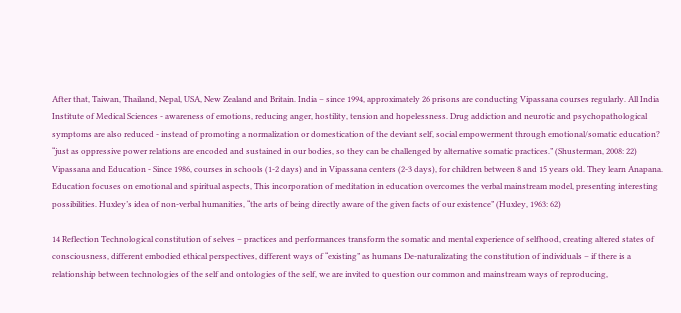After that, Taiwan, Thailand, Nepal, USA, New Zealand and Britain. India – since 1994, approximately 26 prisons are conducting Vipassana courses regularly. All India Institute of Medical Sciences - awareness of emotions, reducing anger, hostility, tension and hopelessness. Drug addiction and neurotic and psychopathological symptoms are also reduced - instead of promoting a normalization or domestication of the deviant self, social empowerment through emotional/somatic education? “just as oppressive power relations are encoded and sustained in our bodies, so they can be challenged by alternative somatic practices.” (Shusterman, 2008: 22) Vipassana and Education - Since 1986, courses in schools (1-2 days) and in Vipassana centers (2-3 days), for children between 8 and 15 years old. They learn Anapana. Education focuses on emotional and spiritual aspects, This incorporation of meditation in education overcomes the verbal mainstream model, presenting interesting possibilities. Huxley’s idea of non-verbal humanities, “the arts of being directly aware of the given facts of our existence” (Huxley, 1963: 62)

14 Reflection Technological constitution of selves – practices and performances transform the somatic and mental experience of selfhood, creating altered states of consciousness, different embodied ethical perspectives, different ways of “existing” as humans De-naturalizating the constitution of individuals – if there is a relationship between technologies of the self and ontologies of the self, we are invited to question our common and mainstream ways of reproducing,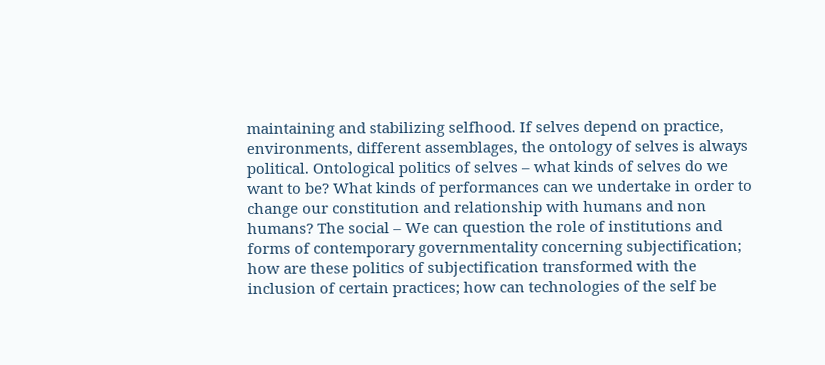maintaining and stabilizing selfhood. If selves depend on practice, environments, different assemblages, the ontology of selves is always political. Ontological politics of selves – what kinds of selves do we want to be? What kinds of performances can we undertake in order to change our constitution and relationship with humans and non humans? The social – We can question the role of institutions and forms of contemporary governmentality concerning subjectification; how are these politics of subjectification transformed with the inclusion of certain practices; how can technologies of the self be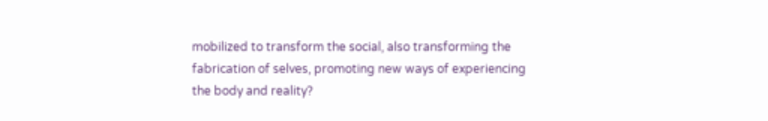mobilized to transform the social, also transforming the fabrication of selves, promoting new ways of experiencing the body and reality?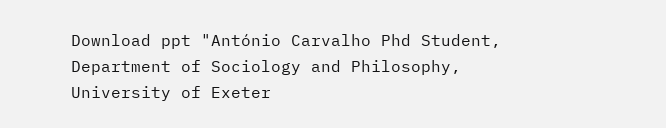Download ppt "António Carvalho Phd Student, Department of Sociology and Philosophy, University of Exeter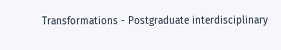Transformations - Postgraduate interdisciplinary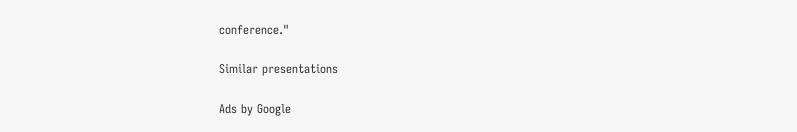conference."

Similar presentations

Ads by Google